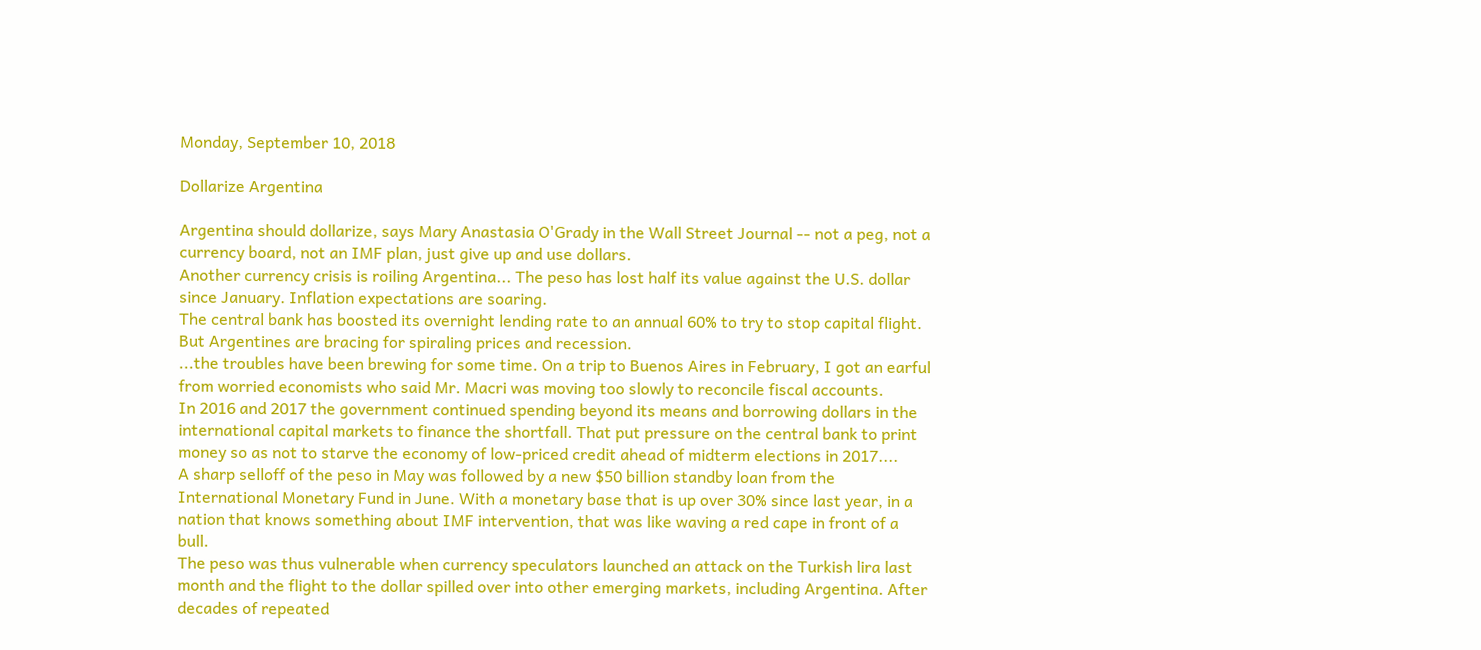Monday, September 10, 2018

Dollarize Argentina

Argentina should dollarize, says Mary Anastasia O'Grady in the Wall Street Journal -- not a peg, not a currency board, not an IMF plan, just give up and use dollars.
Another currency crisis is roiling Argentina... The peso has lost half its value against the U.S. dollar since January. Inflation expectations are soaring.
The central bank has boosted its overnight lending rate to an annual 60% to try to stop capital flight. But Argentines are bracing for spiraling prices and recession.
...the troubles have been brewing for some time. On a trip to Buenos Aires in February, I got an earful from worried economists who said Mr. Macri was moving too slowly to reconcile fiscal accounts.
In 2016 and 2017 the government continued spending beyond its means and borrowing dollars in the international capital markets to finance the shortfall. That put pressure on the central bank to print money so as not to starve the economy of low-priced credit ahead of midterm elections in 2017....
A sharp selloff of the peso in May was followed by a new $50 billion standby loan from the International Monetary Fund in June. With a monetary base that is up over 30% since last year, in a nation that knows something about IMF intervention, that was like waving a red cape in front of a bull.
The peso was thus vulnerable when currency speculators launched an attack on the Turkish lira last month and the flight to the dollar spilled over into other emerging markets, including Argentina. After decades of repeated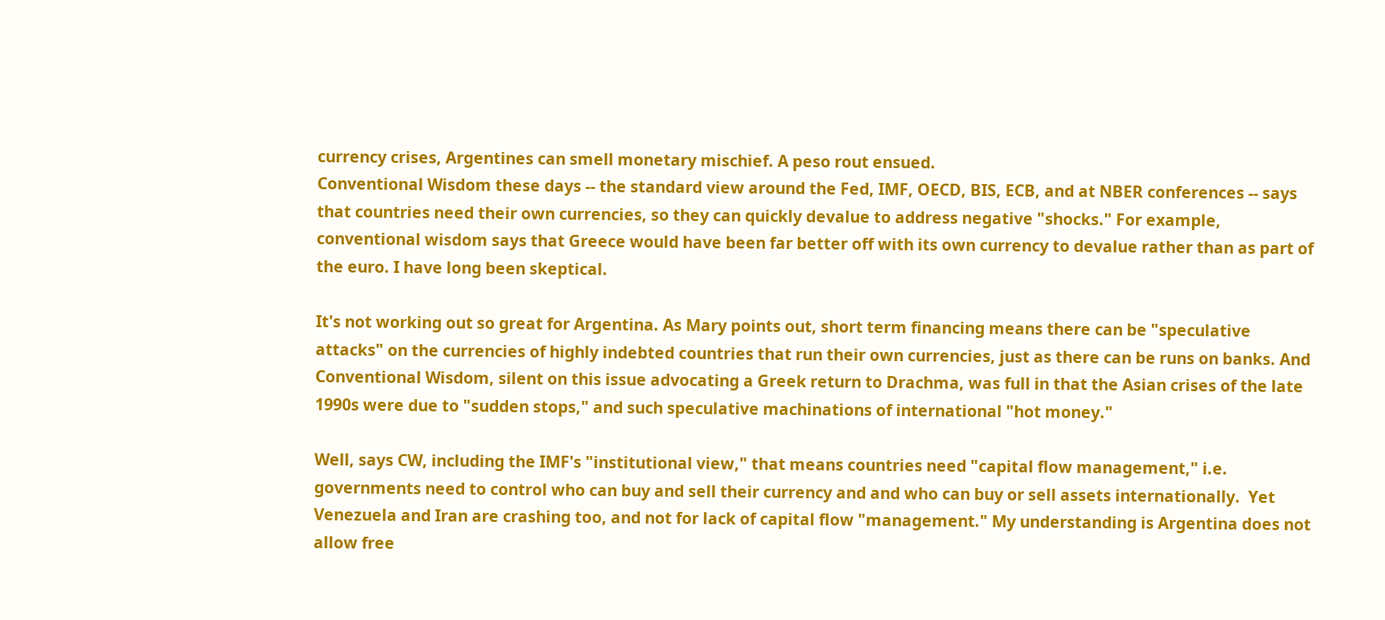currency crises, Argentines can smell monetary mischief. A peso rout ensued.
Conventional Wisdom these days -- the standard view around the Fed, IMF, OECD, BIS, ECB, and at NBER conferences -- says that countries need their own currencies, so they can quickly devalue to address negative "shocks." For example, conventional wisdom says that Greece would have been far better off with its own currency to devalue rather than as part of the euro. I have long been skeptical.

It's not working out so great for Argentina. As Mary points out, short term financing means there can be "speculative attacks" on the currencies of highly indebted countries that run their own currencies, just as there can be runs on banks. And Conventional Wisdom, silent on this issue advocating a Greek return to Drachma, was full in that the Asian crises of the late 1990s were due to "sudden stops," and such speculative machinations of international "hot money."

Well, says CW, including the IMF's "institutional view," that means countries need "capital flow management," i.e. governments need to control who can buy and sell their currency and and who can buy or sell assets internationally.  Yet Venezuela and Iran are crashing too, and not for lack of capital flow "management." My understanding is Argentina does not allow free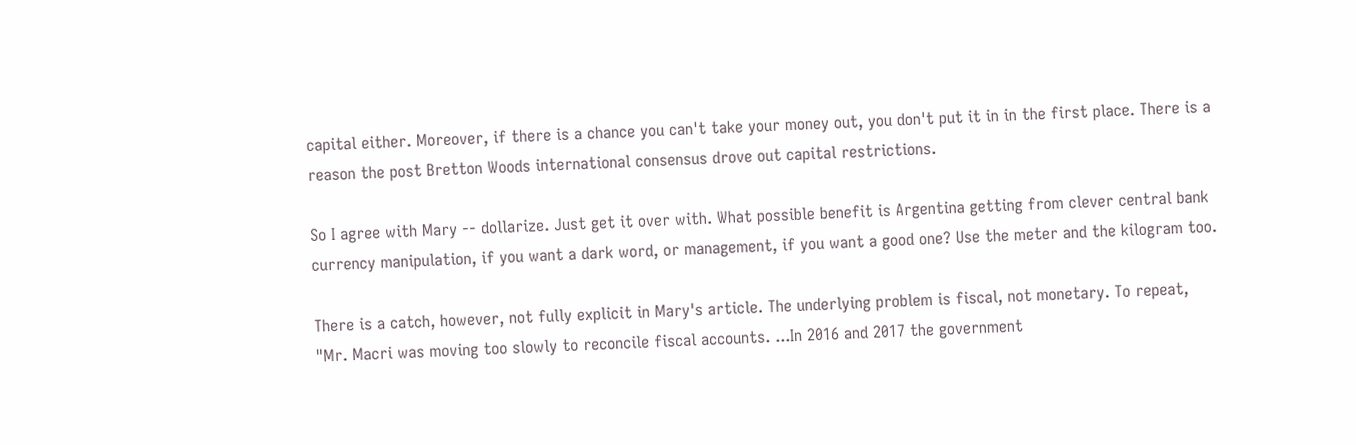capital either. Moreover, if there is a chance you can't take your money out, you don't put it in in the first place. There is a reason the post Bretton Woods international consensus drove out capital restrictions.

So I agree with Mary -- dollarize. Just get it over with. What possible benefit is Argentina getting from clever central bank currency manipulation, if you want a dark word, or management, if you want a good one? Use the meter and the kilogram too.

There is a catch, however, not fully explicit in Mary's article. The underlying problem is fiscal, not monetary. To repeat,
"Mr. Macri was moving too slowly to reconcile fiscal accounts. ...In 2016 and 2017 the government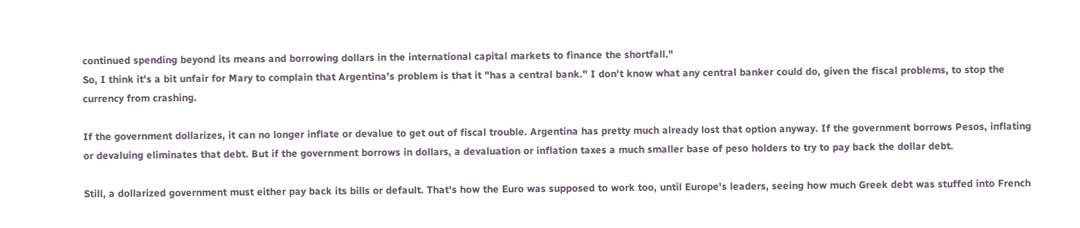continued spending beyond its means and borrowing dollars in the international capital markets to finance the shortfall."
So, I think it's a bit unfair for Mary to complain that Argentina's problem is that it "has a central bank." I don't know what any central banker could do, given the fiscal problems, to stop the currency from crashing.

If the government dollarizes, it can no longer inflate or devalue to get out of fiscal trouble. Argentina has pretty much already lost that option anyway. If the government borrows Pesos, inflating or devaluing eliminates that debt. But if the government borrows in dollars, a devaluation or inflation taxes a much smaller base of peso holders to try to pay back the dollar debt.

Still, a dollarized government must either pay back its bills or default. That's how the Euro was supposed to work too, until Europe's leaders, seeing how much Greek debt was stuffed into French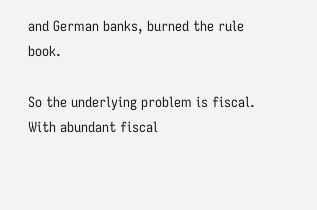and German banks, burned the rule book.

So the underlying problem is fiscal. With abundant fiscal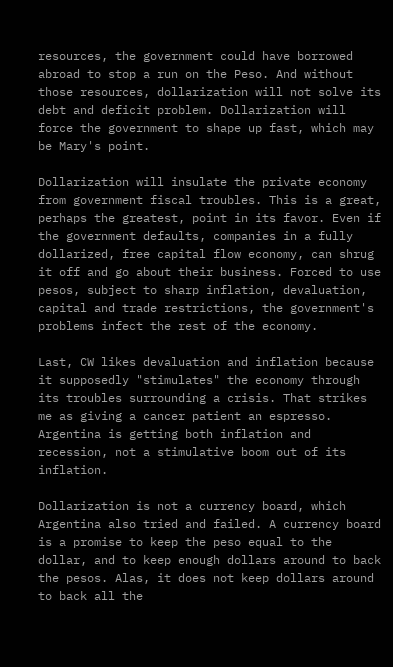resources, the government could have borrowed abroad to stop a run on the Peso. And without those resources, dollarization will not solve its debt and deficit problem. Dollarization will force the government to shape up fast, which may be Mary's point.

Dollarization will insulate the private economy from government fiscal troubles. This is a great, perhaps the greatest, point in its favor. Even if the government defaults, companies in a fully dollarized, free capital flow economy, can shrug it off and go about their business. Forced to use pesos, subject to sharp inflation, devaluation, capital and trade restrictions, the government's problems infect the rest of the economy.

Last, CW likes devaluation and inflation because it supposedly "stimulates" the economy through its troubles surrounding a crisis. That strikes me as giving a cancer patient an espresso. Argentina is getting both inflation and recession, not a stimulative boom out of its inflation.

Dollarization is not a currency board, which Argentina also tried and failed. A currency board is a promise to keep the peso equal to the dollar, and to keep enough dollars around to back the pesos. Alas, it does not keep dollars around to back all the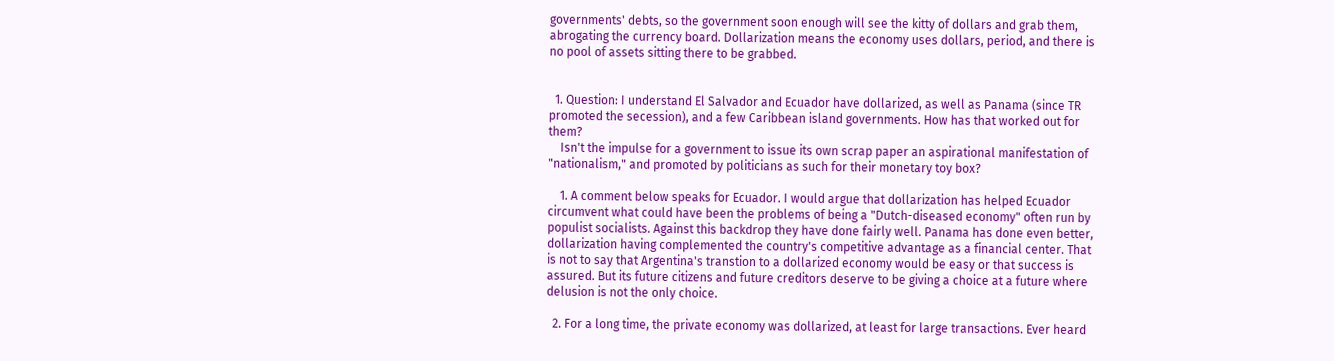governments' debts, so the government soon enough will see the kitty of dollars and grab them, abrogating the currency board. Dollarization means the economy uses dollars, period, and there is no pool of assets sitting there to be grabbed.


  1. Question: I understand El Salvador and Ecuador have dollarized, as well as Panama (since TR promoted the secession), and a few Caribbean island governments. How has that worked out for them?
    Isn't the impulse for a government to issue its own scrap paper an aspirational manifestation of "nationalism," and promoted by politicians as such for their monetary toy box?

    1. A comment below speaks for Ecuador. I would argue that dollarization has helped Ecuador circumvent what could have been the problems of being a "Dutch-diseased economy" often run by populist socialists. Against this backdrop they have done fairly well. Panama has done even better, dollarization having complemented the country's competitive advantage as a financial center. That is not to say that Argentina's transtion to a dollarized economy would be easy or that success is assured. But its future citizens and future creditors deserve to be giving a choice at a future where delusion is not the only choice.

  2. For a long time, the private economy was dollarized, at least for large transactions. Ever heard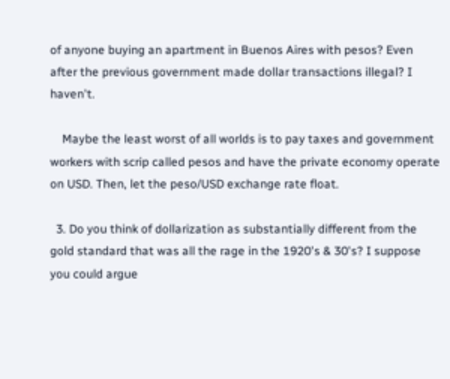of anyone buying an apartment in Buenos Aires with pesos? Even after the previous government made dollar transactions illegal? I haven't.

    Maybe the least worst of all worlds is to pay taxes and government workers with scrip called pesos and have the private economy operate on USD. Then, let the peso/USD exchange rate float.

  3. Do you think of dollarization as substantially different from the gold standard that was all the rage in the 1920's & 30's? I suppose you could argue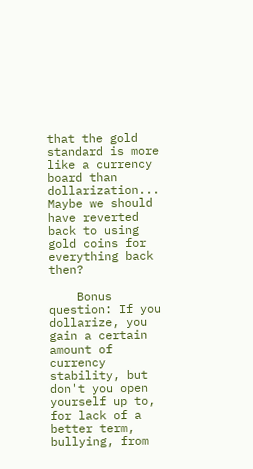that the gold standard is more like a currency board than dollarization... Maybe we should have reverted back to using gold coins for everything back then?

    Bonus question: If you dollarize, you gain a certain amount of currency stability, but don't you open yourself up to, for lack of a better term, bullying, from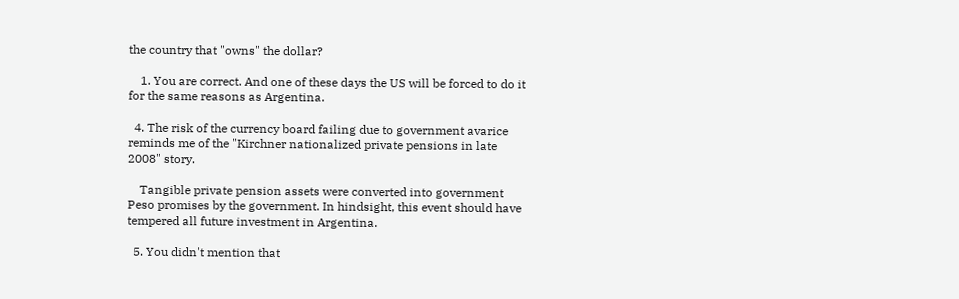the country that "owns" the dollar?

    1. You are correct. And one of these days the US will be forced to do it for the same reasons as Argentina.

  4. The risk of the currency board failing due to government avarice reminds me of the "Kirchner nationalized private pensions in late 2008" story.

    Tangible private pension assets were converted into government Peso promises by the government. In hindsight, this event should have tempered all future investment in Argentina.

  5. You didn't mention that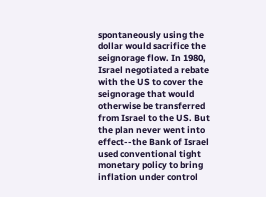spontaneously using the dollar would sacrifice the seignorage flow. In 1980, Israel negotiated a rebate with the US to cover the seignorage that would otherwise be transferred from Israel to the US. But the plan never went into effect--the Bank of Israel used conventional tight monetary policy to bring inflation under control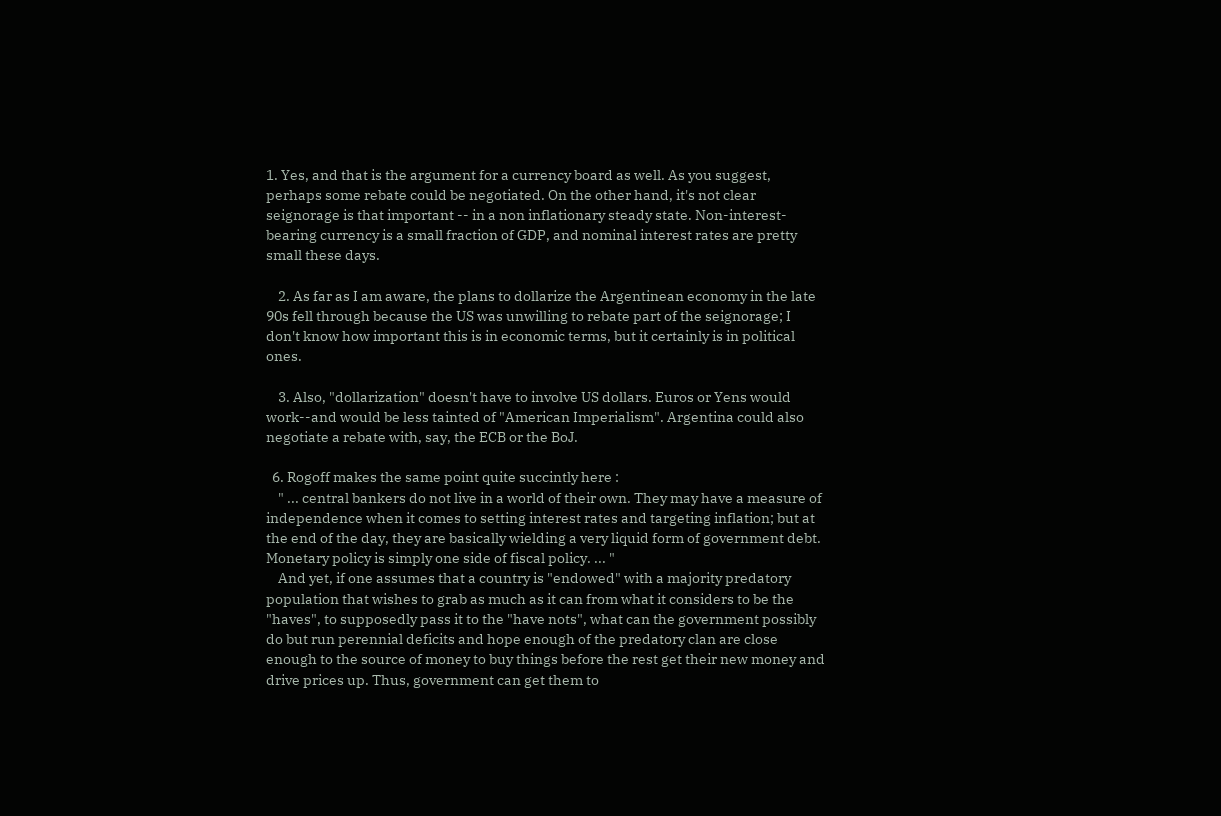1. Yes, and that is the argument for a currency board as well. As you suggest, perhaps some rebate could be negotiated. On the other hand, it's not clear seignorage is that important -- in a non inflationary steady state. Non-interest-bearing currency is a small fraction of GDP, and nominal interest rates are pretty small these days.

    2. As far as I am aware, the plans to dollarize the Argentinean economy in the late 90s fell through because the US was unwilling to rebate part of the seignorage; I don't know how important this is in economic terms, but it certainly is in political ones.

    3. Also, "dollarization" doesn't have to involve US dollars. Euros or Yens would work--and would be less tainted of "American Imperialism". Argentina could also negotiate a rebate with, say, the ECB or the BoJ.

  6. Rogoff makes the same point quite succintly here :
    " ... central bankers do not live in a world of their own. They may have a measure of independence when it comes to setting interest rates and targeting inflation; but at the end of the day, they are basically wielding a very liquid form of government debt. Monetary policy is simply one side of fiscal policy. ... "
    And yet, if one assumes that a country is "endowed" with a majority predatory population that wishes to grab as much as it can from what it considers to be the "haves", to supposedly pass it to the "have nots", what can the government possibly do but run perennial deficits and hope enough of the predatory clan are close enough to the source of money to buy things before the rest get their new money and drive prices up. Thus, government can get them to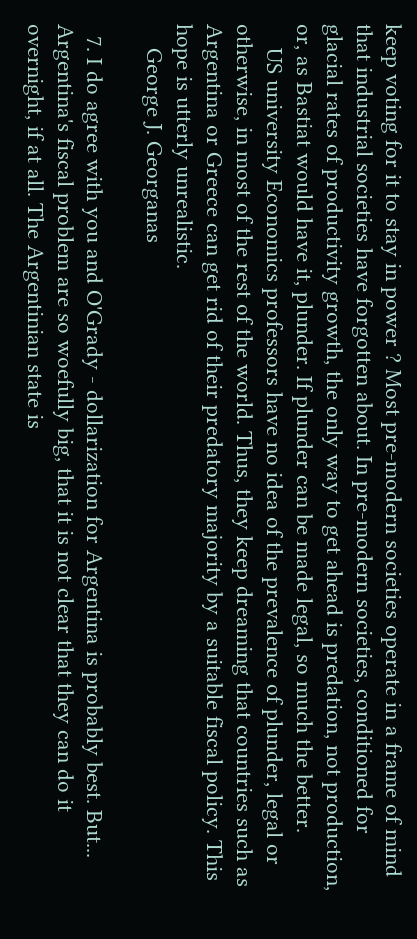keep voting for it to stay in power ? Most pre-modern societies operate in a frame of mind that industrial societies have forgotten about. In pre-modern societies, conditioned for glacial rates of productivity growth, the only way to get ahead is predation, not production, or, as Bastiat would have it, plunder. If plunder can be made legal, so much the better.
    US university Economics professors have no idea of the prevalence of plunder, legal or otherwise, in most of the rest of the world. Thus, they keep dreaming that countries such as Argentina or Greece can get rid of their predatory majority by a suitable fiscal policy. This hope is utterly unrealistic.
    George J. Georganas

  7. I do agree with you and O'Grady - dollarization for Argentina is probably best. But... Argentina's fiscal problem are so woefully big, that it is not clear that they can do it overnight, if at all. The Argentinian state is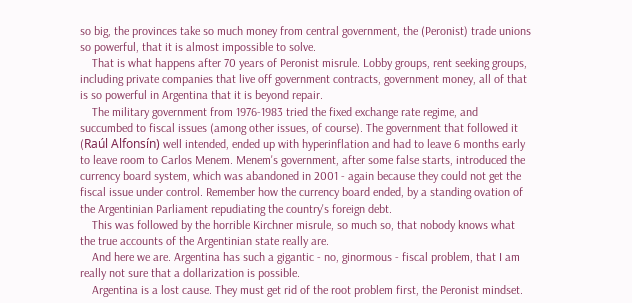so big, the provinces take so much money from central government, the (Peronist) trade unions so powerful, that it is almost impossible to solve.
    That is what happens after 70 years of Peronist misrule. Lobby groups, rent seeking groups, including private companies that live off government contracts, government money, all of that is so powerful in Argentina that it is beyond repair.
    The military government from 1976-1983 tried the fixed exchange rate regime, and succumbed to fiscal issues (among other issues, of course). The government that followed it (Raúl Alfonsín) well intended, ended up with hyperinflation and had to leave 6 months early to leave room to Carlos Menem. Menem's government, after some false starts, introduced the currency board system, which was abandoned in 2001 - again because they could not get the fiscal issue under control. Remember how the currency board ended, by a standing ovation of the Argentinian Parliament repudiating the country's foreign debt.
    This was followed by the horrible Kirchner misrule, so much so, that nobody knows what the true accounts of the Argentinian state really are.
    And here we are. Argentina has such a gigantic - no, ginormous - fiscal problem, that I am really not sure that a dollarization is possible.
    Argentina is a lost cause. They must get rid of the root problem first, the Peronist mindset.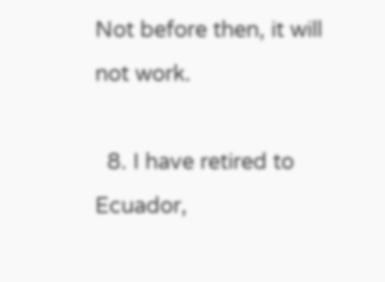Not before then, it will not work.

  8. I have retired to Ecuador,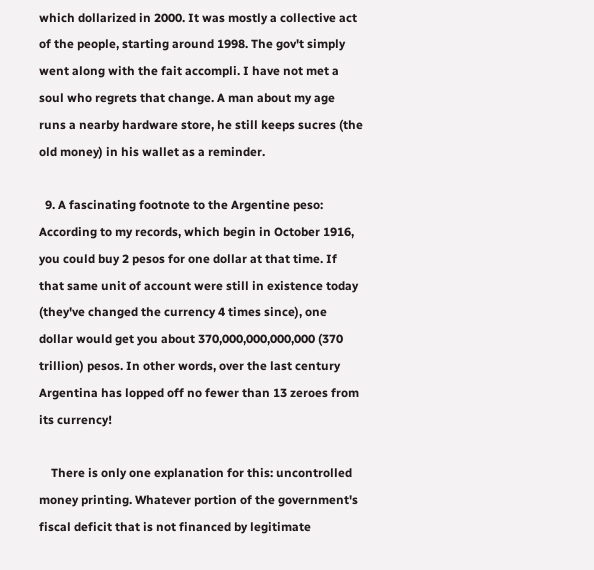which dollarized in 2000. It was mostly a collective act of the people, starting around 1998. The gov't simply went along with the fait accompli. I have not met a soul who regrets that change. A man about my age runs a nearby hardware store, he still keeps sucres (the old money) in his wallet as a reminder.

  9. A fascinating footnote to the Argentine peso: According to my records, which begin in October 1916, you could buy 2 pesos for one dollar at that time. If that same unit of account were still in existence today (they've changed the currency 4 times since), one dollar would get you about 370,000,000,000,000 (370 trillion) pesos. In other words, over the last century Argentina has lopped off no fewer than 13 zeroes from its currency!

    There is only one explanation for this: uncontrolled money printing. Whatever portion of the government's fiscal deficit that is not financed by legitimate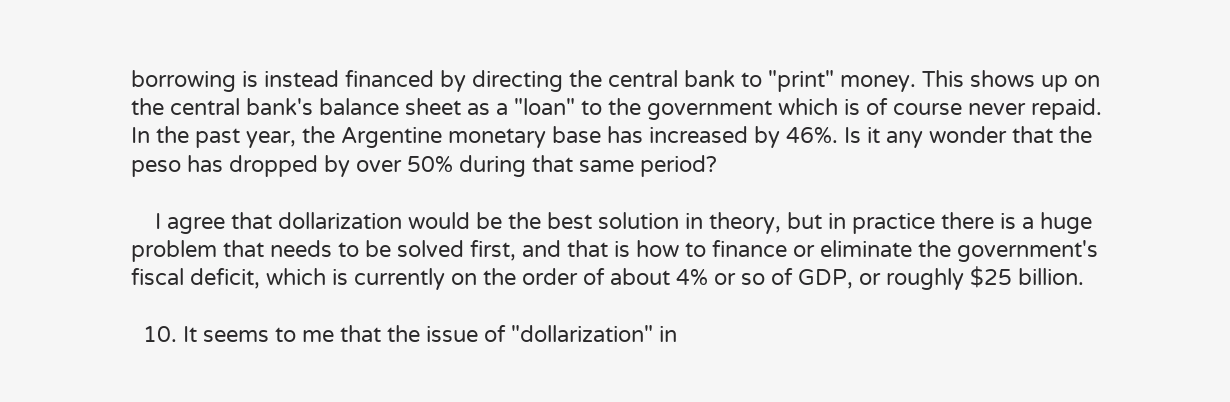borrowing is instead financed by directing the central bank to "print" money. This shows up on the central bank's balance sheet as a "loan" to the government which is of course never repaid. In the past year, the Argentine monetary base has increased by 46%. Is it any wonder that the peso has dropped by over 50% during that same period?

    I agree that dollarization would be the best solution in theory, but in practice there is a huge problem that needs to be solved first, and that is how to finance or eliminate the government's fiscal deficit, which is currently on the order of about 4% or so of GDP, or roughly $25 billion.

  10. It seems to me that the issue of "dollarization" in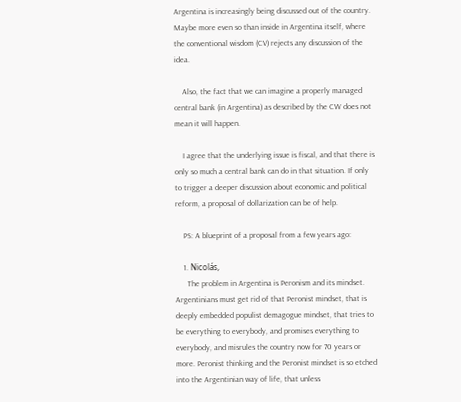Argentina is increasingly being discussed out of the country. Maybe more even so than inside in Argentina itself, where the conventional wisdom (CV) rejects any discussion of the idea.

    Also, the fact that we can imagine a properly managed central bank (in Argentina) as described by the CW does not mean it will happen.

    I agree that the underlying issue is fiscal, and that there is only so much a central bank can do in that situation. If only to trigger a deeper discussion about economic and political reform, a proposal of dollarization can be of help.

    PS: A blueprint of a proposal from a few years ago:

    1. Nicolás,
      The problem in Argentina is Peronism and its mindset. Argentinians must get rid of that Peronist mindset, that is deeply embedded populist demagogue mindset, that tries to be everything to everybody, and promises everything to everybody, and misrules the country now for 70 years or more. Peronist thinking and the Peronist mindset is so etched into the Argentinian way of life, that unless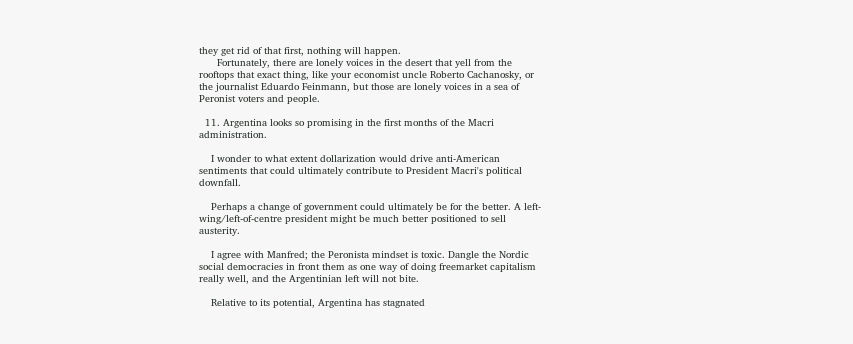they get rid of that first, nothing will happen.
      Fortunately, there are lonely voices in the desert that yell from the rooftops that exact thing, like your economist uncle Roberto Cachanosky, or the journalist Eduardo Feinmann, but those are lonely voices in a sea of Peronist voters and people.

  11. Argentina looks so promising in the first months of the Macri administration.

    I wonder to what extent dollarization would drive anti-American sentiments that could ultimately contribute to President Macri's political downfall.

    Perhaps a change of government could ultimately be for the better. A left-wing/left-of-centre president might be much better positioned to sell austerity.

    I agree with Manfred; the Peronista mindset is toxic. Dangle the Nordic social democracies in front them as one way of doing freemarket capitalism really well, and the Argentinian left will not bite.

    Relative to its potential, Argentina has stagnated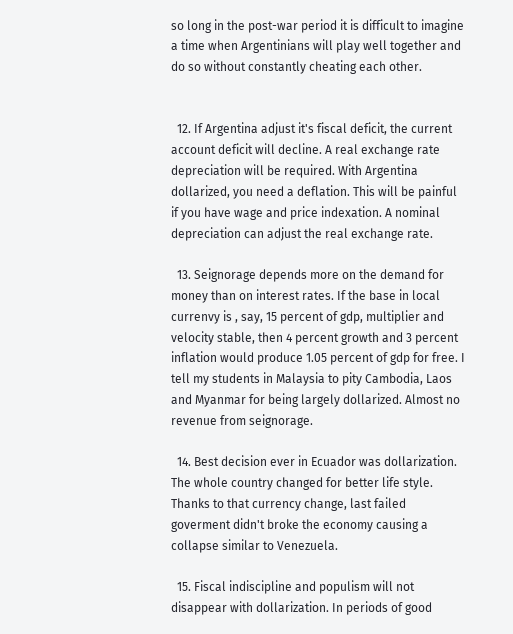so long in the post-war period it is difficult to imagine a time when Argentinians will play well together and do so without constantly cheating each other.


  12. If Argentina adjust it's fiscal deficit, the current account deficit will decline. A real exchange rate depreciation will be required. With Argentina dollarized, you need a deflation. This will be painful if you have wage and price indexation. A nominal depreciation can adjust the real exchange rate.

  13. Seignorage depends more on the demand for money than on interest rates. If the base in local currenvy is , say, 15 percent of gdp, multiplier and velocity stable, then 4 percent growth and 3 percent inflation would produce 1.05 percent of gdp for free. I tell my students in Malaysia to pity Cambodia, Laos and Myanmar for being largely dollarized. Almost no revenue from seignorage.

  14. Best decision ever in Ecuador was dollarization. The whole country changed for better life style. Thanks to that currency change, last failed goverment didn't broke the economy causing a collapse similar to Venezuela.

  15. Fiscal indiscipline and populism will not disappear with dollarization. In periods of good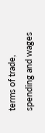terms of trade, spending and wages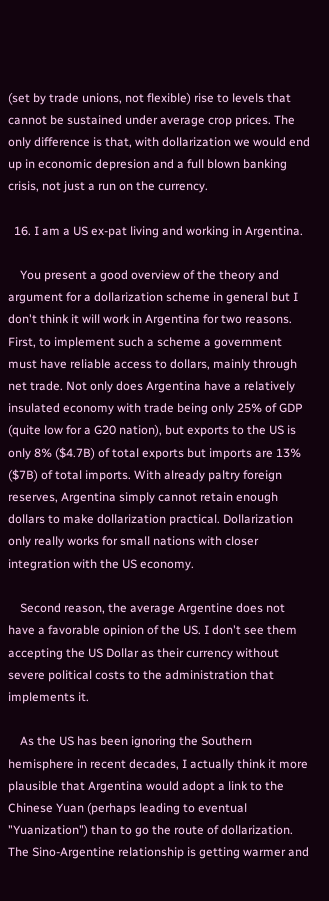(set by trade unions, not flexible) rise to levels that cannot be sustained under average crop prices. The only difference is that, with dollarization we would end up in economic depresion and a full blown banking crisis, not just a run on the currency.

  16. I am a US ex-pat living and working in Argentina.

    You present a good overview of the theory and argument for a dollarization scheme in general but I don't think it will work in Argentina for two reasons. First, to implement such a scheme a government must have reliable access to dollars, mainly through net trade. Not only does Argentina have a relatively insulated economy with trade being only 25% of GDP (quite low for a G20 nation), but exports to the US is only 8% ($4.7B) of total exports but imports are 13% ($7B) of total imports. With already paltry foreign reserves, Argentina simply cannot retain enough dollars to make dollarization practical. Dollarization only really works for small nations with closer integration with the US economy.

    Second reason, the average Argentine does not have a favorable opinion of the US. I don't see them accepting the US Dollar as their currency without severe political costs to the administration that implements it.

    As the US has been ignoring the Southern hemisphere in recent decades, I actually think it more plausible that Argentina would adopt a link to the Chinese Yuan (perhaps leading to eventual "Yuanization") than to go the route of dollarization. The Sino-Argentine relationship is getting warmer and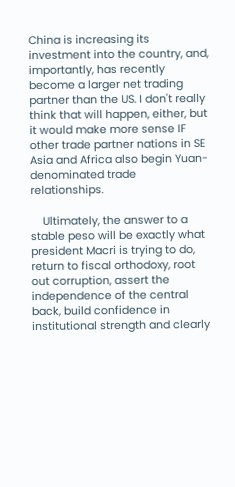China is increasing its investment into the country, and, importantly, has recently become a larger net trading partner than the US. I don't really think that will happen, either, but it would make more sense IF other trade partner nations in SE Asia and Africa also begin Yuan-denominated trade relationships.

    Ultimately, the answer to a stable peso will be exactly what president Macri is trying to do, return to fiscal orthodoxy, root out corruption, assert the independence of the central back, build confidence in institutional strength and clearly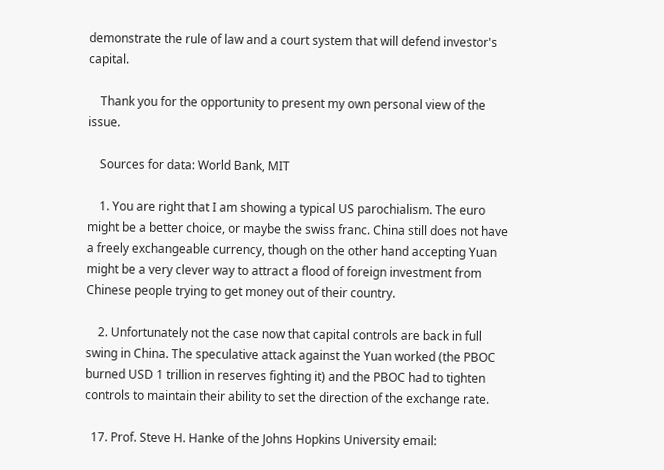demonstrate the rule of law and a court system that will defend investor's capital.

    Thank you for the opportunity to present my own personal view of the issue.

    Sources for data: World Bank, MIT

    1. You are right that I am showing a typical US parochialism. The euro might be a better choice, or maybe the swiss franc. China still does not have a freely exchangeable currency, though on the other hand accepting Yuan might be a very clever way to attract a flood of foreign investment from Chinese people trying to get money out of their country.

    2. Unfortunately not the case now that capital controls are back in full swing in China. The speculative attack against the Yuan worked (the PBOC burned USD 1 trillion in reserves fighting it) and the PBOC had to tighten controls to maintain their ability to set the direction of the exchange rate.

  17. Prof. Steve H. Hanke of the Johns Hopkins University email: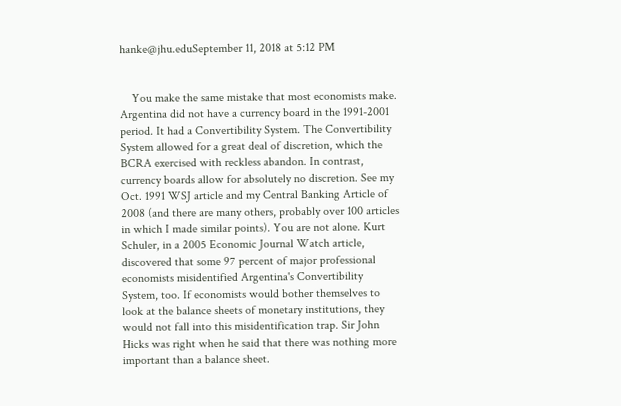hanke@jhu.eduSeptember 11, 2018 at 5:12 PM


    You make the same mistake that most economists make. Argentina did not have a currency board in the 1991-2001 period. It had a Convertibility System. The Convertibility System allowed for a great deal of discretion, which the BCRA exercised with reckless abandon. In contrast, currency boards allow for absolutely no discretion. See my Oct. 1991 WSJ article and my Central Banking Article of 2008 (and there are many others, probably over 100 articles in which I made similar points). You are not alone. Kurt Schuler, in a 2005 Economic Journal Watch article, discovered that some 97 percent of major professional economists misidentified Argentina's Convertibility System, too. If economists would bother themselves to look at the balance sheets of monetary institutions, they would not fall into this misidentification trap. Sir John Hicks was right when he said that there was nothing more important than a balance sheet.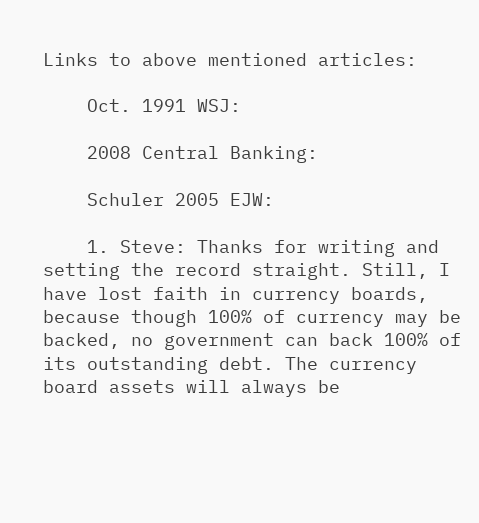Links to above mentioned articles:

    Oct. 1991 WSJ:

    2008 Central Banking:

    Schuler 2005 EJW:

    1. Steve: Thanks for writing and setting the record straight. Still, I have lost faith in currency boards, because though 100% of currency may be backed, no government can back 100% of its outstanding debt. The currency board assets will always be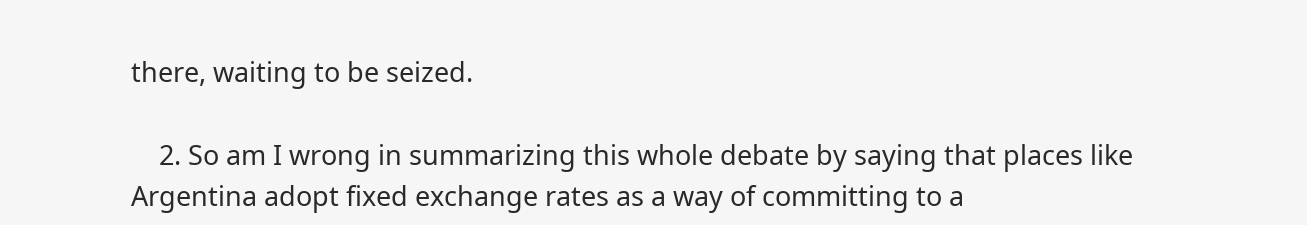there, waiting to be seized.

    2. So am I wrong in summarizing this whole debate by saying that places like Argentina adopt fixed exchange rates as a way of committing to a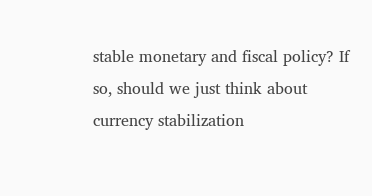stable monetary and fiscal policy? If so, should we just think about currency stabilization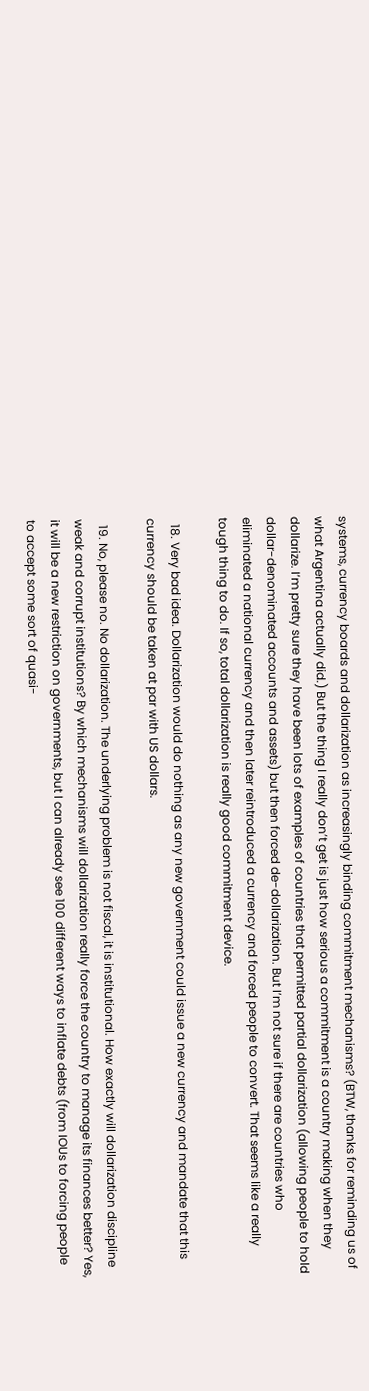systems, currency boards and dollarization as increasingly binding commitment mechanisms? (BTW, thanks for reminding us of what Argentina actually did.) But the thing I really don’t get is just how serious a commitment is a country making when they dollarize. I’m pretty sure they have been lots of examples of countries that permitted partial dollarization (allowing people to hold dollar-denominated accounts and assets) but then forced de-dollarization. But I’m not sure if there are countries who eliminated a national currency and then later reintroduced a currency and forced people to convert. That seems like a really tough thing to do. If so, total dollarization is really good commitment device.

  18. Very bad idea. Dollarization would do nothing as any new government could issue a new currency and mandate that this currency should be taken at par with US dollars.

  19. No, please no. No dollarization. The underlying problem is not fiscal, it is institutional. How exactly will dollarization discipline weak and corrupt institutions? By which mechanisms will dollarization really force the country to manage its finances better? Yes, it will be a new restriction on governments, but I can already see 100 different ways to inflate debts (from IOUs to forcing people to accept some sort of quasi-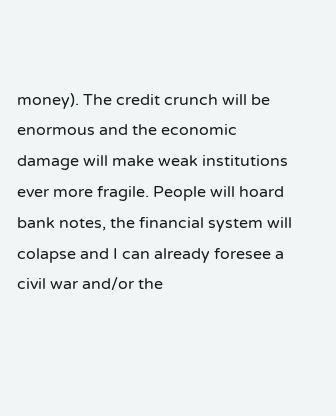money). The credit crunch will be enormous and the economic damage will make weak institutions ever more fragile. People will hoard bank notes, the financial system will colapse and I can already foresee a civil war and/or the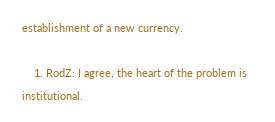establishment of a new currency.

    1. RodZ: I agree, the heart of the problem is institutional.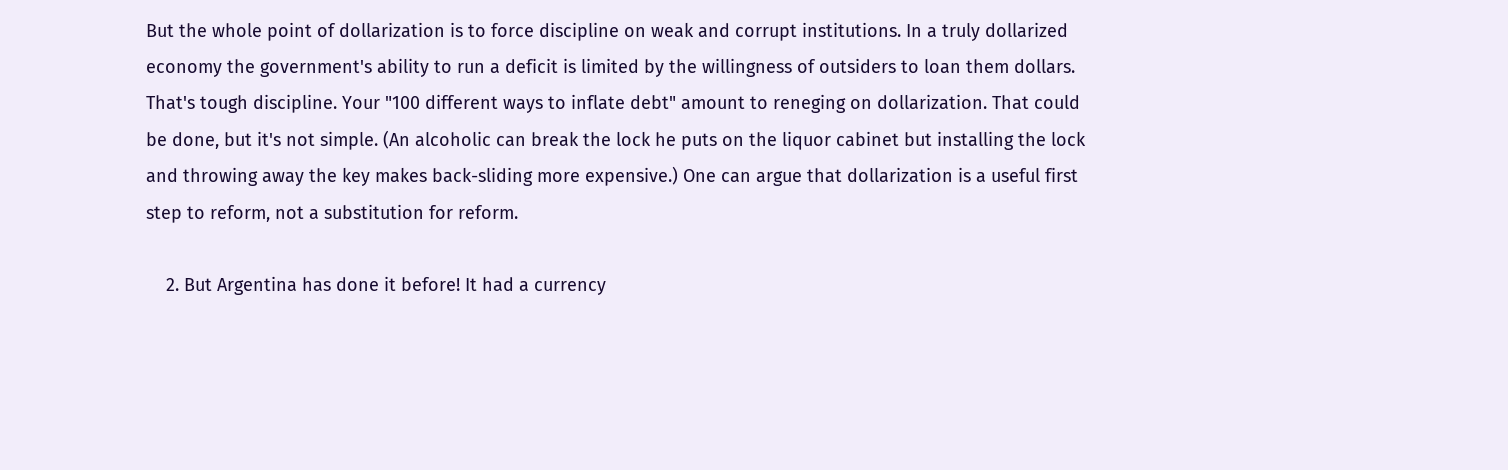But the whole point of dollarization is to force discipline on weak and corrupt institutions. In a truly dollarized economy the government's ability to run a deficit is limited by the willingness of outsiders to loan them dollars. That's tough discipline. Your "100 different ways to inflate debt" amount to reneging on dollarization. That could be done, but it's not simple. (An alcoholic can break the lock he puts on the liquor cabinet but installing the lock and throwing away the key makes back-sliding more expensive.) One can argue that dollarization is a useful first step to reform, not a substitution for reform.

    2. But Argentina has done it before! It had a currency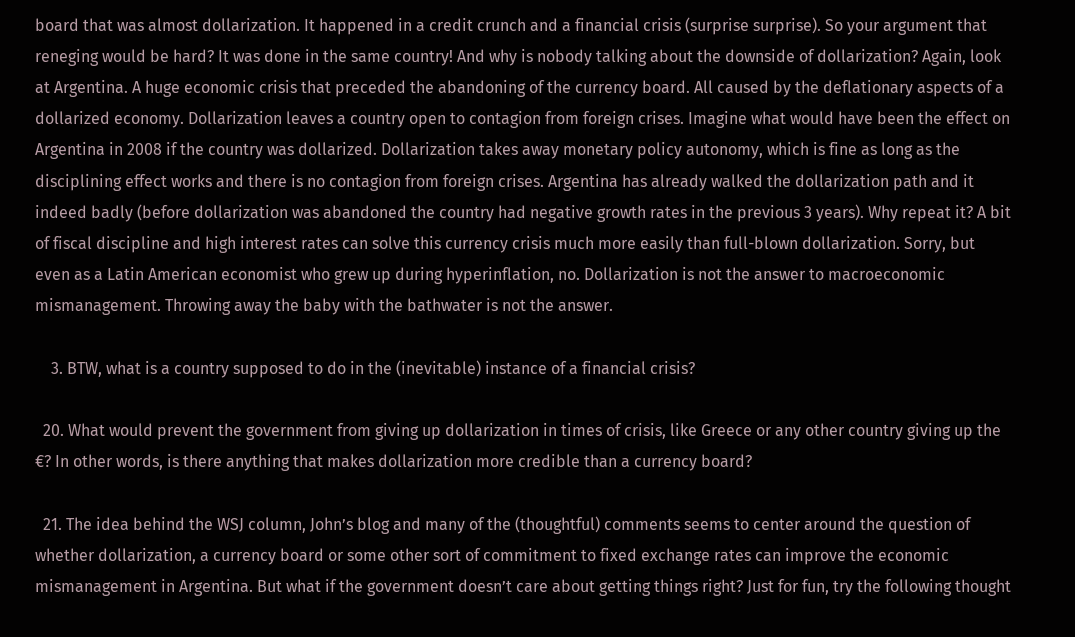board that was almost dollarization. It happened in a credit crunch and a financial crisis (surprise surprise). So your argument that reneging would be hard? It was done in the same country! And why is nobody talking about the downside of dollarization? Again, look at Argentina. A huge economic crisis that preceded the abandoning of the currency board. All caused by the deflationary aspects of a dollarized economy. Dollarization leaves a country open to contagion from foreign crises. Imagine what would have been the effect on Argentina in 2008 if the country was dollarized. Dollarization takes away monetary policy autonomy, which is fine as long as the disciplining effect works and there is no contagion from foreign crises. Argentina has already walked the dollarization path and it indeed badly (before dollarization was abandoned the country had negative growth rates in the previous 3 years). Why repeat it? A bit of fiscal discipline and high interest rates can solve this currency crisis much more easily than full-blown dollarization. Sorry, but even as a Latin American economist who grew up during hyperinflation, no. Dollarization is not the answer to macroeconomic mismanagement. Throwing away the baby with the bathwater is not the answer.

    3. BTW, what is a country supposed to do in the (inevitable) instance of a financial crisis?

  20. What would prevent the government from giving up dollarization in times of crisis, like Greece or any other country giving up the €? In other words, is there anything that makes dollarization more credible than a currency board?

  21. The idea behind the WSJ column, John’s blog and many of the (thoughtful) comments seems to center around the question of whether dollarization, a currency board or some other sort of commitment to fixed exchange rates can improve the economic mismanagement in Argentina. But what if the government doesn’t care about getting things right? Just for fun, try the following thought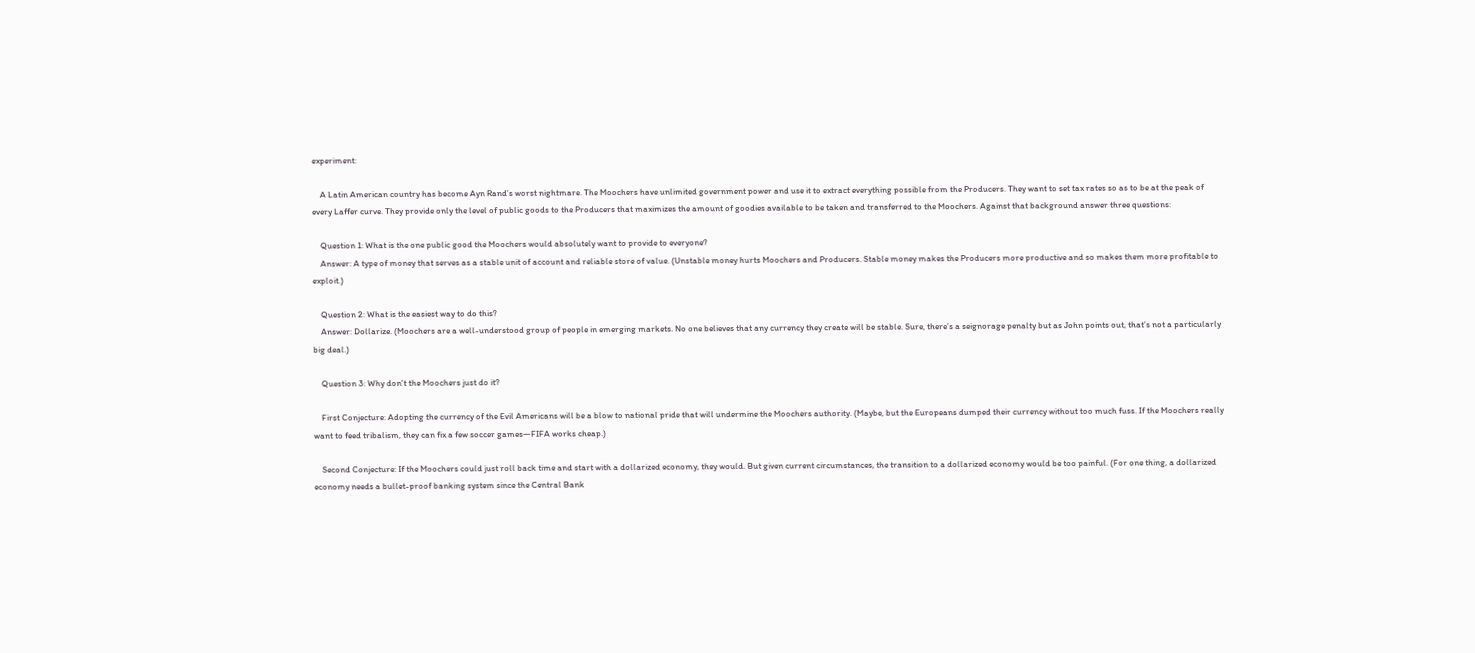experiment:

    A Latin American country has become Ayn Rand’s worst nightmare. The Moochers have unlimited government power and use it to extract everything possible from the Producers. They want to set tax rates so as to be at the peak of every Laffer curve. They provide only the level of public goods to the Producers that maximizes the amount of goodies available to be taken and transferred to the Moochers. Against that background answer three questions:

    Question 1: What is the one public good the Moochers would absolutely want to provide to everyone?
    Answer: A type of money that serves as a stable unit of account and reliable store of value. (Unstable money hurts Moochers and Producers. Stable money makes the Producers more productive and so makes them more profitable to exploit.)

    Question 2: What is the easiest way to do this?
    Answer: Dollarize. (Moochers are a well-understood group of people in emerging markets. No one believes that any currency they create will be stable. Sure, there’s a seignorage penalty but as John points out, that’s not a particularly big deal.)

    Question 3: Why don’t the Moochers just do it?

    First Conjecture: Adopting the currency of the Evil Americans will be a blow to national pride that will undermine the Moochers authority. (Maybe, but the Europeans dumped their currency without too much fuss. If the Moochers really want to feed tribalism, they can fix a few soccer games—FIFA works cheap.)

    Second Conjecture: If the Moochers could just roll back time and start with a dollarized economy, they would. But given current circumstances, the transition to a dollarized economy would be too painful. (For one thing, a dollarized economy needs a bullet-proof banking system since the Central Bank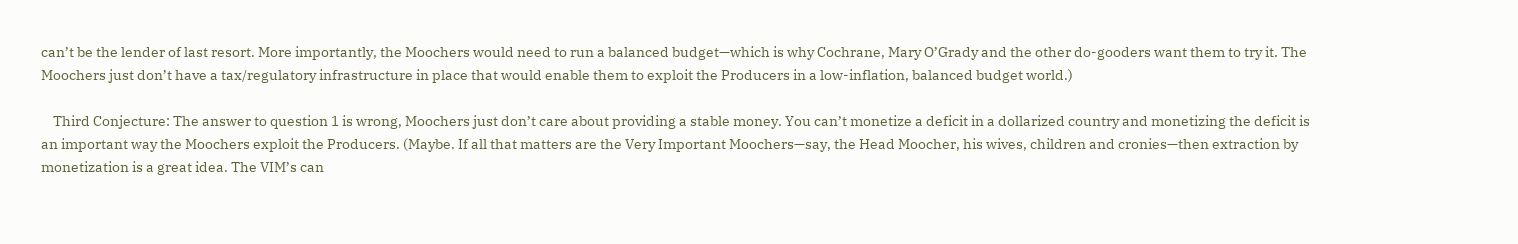can’t be the lender of last resort. More importantly, the Moochers would need to run a balanced budget—which is why Cochrane, Mary O’Grady and the other do-gooders want them to try it. The Moochers just don’t have a tax/regulatory infrastructure in place that would enable them to exploit the Producers in a low-inflation, balanced budget world.)

    Third Conjecture: The answer to question 1 is wrong, Moochers just don’t care about providing a stable money. You can’t monetize a deficit in a dollarized country and monetizing the deficit is an important way the Moochers exploit the Producers. (Maybe. If all that matters are the Very Important Moochers—say, the Head Moocher, his wives, children and cronies—then extraction by monetization is a great idea. The VIM’s can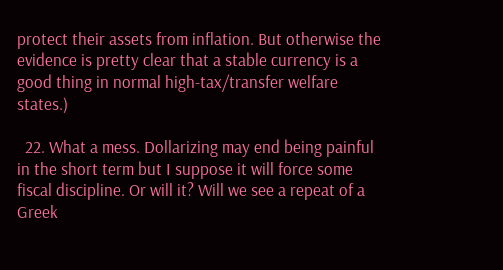protect their assets from inflation. But otherwise the evidence is pretty clear that a stable currency is a good thing in normal high-tax/transfer welfare states.)

  22. What a mess. Dollarizing may end being painful in the short term but I suppose it will force some fiscal discipline. Or will it? Will we see a repeat of a Greek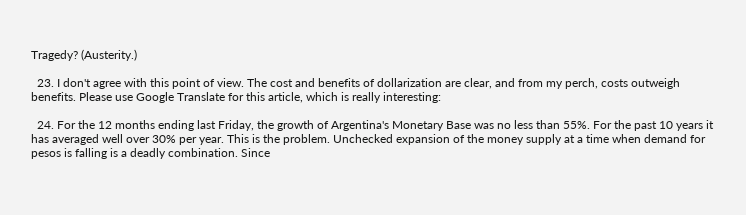Tragedy? (Austerity.)

  23. I don't agree with this point of view. The cost and benefits of dollarization are clear, and from my perch, costs outweigh benefits. Please use Google Translate for this article, which is really interesting:

  24. For the 12 months ending last Friday, the growth of Argentina's Monetary Base was no less than 55%. For the past 10 years it has averaged well over 30% per year. This is the problem. Unchecked expansion of the money supply at a time when demand for pesos is falling is a deadly combination. Since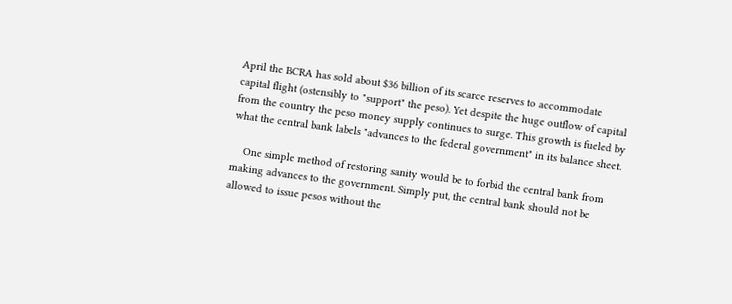April the BCRA has sold about $36 billion of its scarce reserves to accommodate capital flight (ostensibly to "support" the peso). Yet despite the huge outflow of capital from the country the peso money supply continues to surge. This growth is fueled by what the central bank labels "advances to the federal government" in its balance sheet.

    One simple method of restoring sanity would be to forbid the central bank from making advances to the government. Simply put, the central bank should not be allowed to issue pesos without the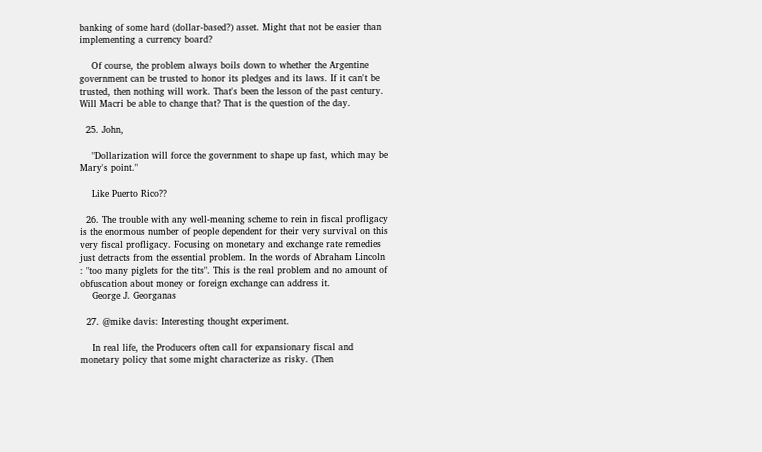banking of some hard (dollar-based?) asset. Might that not be easier than implementing a currency board?

    Of course, the problem always boils down to whether the Argentine government can be trusted to honor its pledges and its laws. If it can't be trusted, then nothing will work. That's been the lesson of the past century. Will Macri be able to change that? That is the question of the day.

  25. John,

    "Dollarization will force the government to shape up fast, which may be Mary's point."

    Like Puerto Rico??

  26. The trouble with any well-meaning scheme to rein in fiscal profligacy is the enormous number of people dependent for their very survival on this very fiscal profligacy. Focusing on monetary and exchange rate remedies just detracts from the essential problem. In the words of Abraham Lincoln : "too many piglets for the tits". This is the real problem and no amount of obfuscation about money or foreign exchange can address it.
    George J. Georganas

  27. @mike davis: Interesting thought experiment.

    In real life, the Producers often call for expansionary fiscal and monetary policy that some might characterize as risky. (Then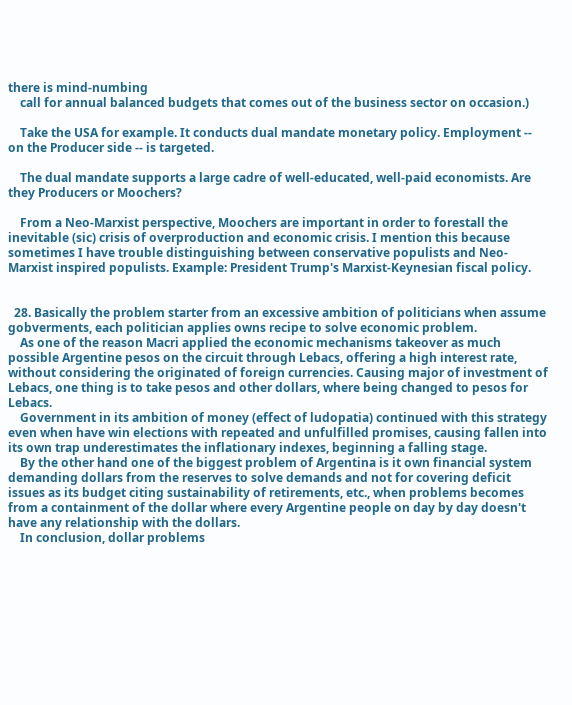there is mind-numbing
    call for annual balanced budgets that comes out of the business sector on occasion.)

    Take the USA for example. It conducts dual mandate monetary policy. Employment -- on the Producer side -- is targeted.

    The dual mandate supports a large cadre of well-educated, well-paid economists. Are they Producers or Moochers?

    From a Neo-Marxist perspective, Moochers are important in order to forestall the inevitable (sic) crisis of overproduction and economic crisis. I mention this because sometimes I have trouble distinguishing between conservative populists and Neo-Marxist inspired populists. Example: President Trump's Marxist-Keynesian fiscal policy.


  28. Basically the problem starter from an excessive ambition of politicians when assume gobverments, each politician applies owns recipe to solve economic problem.
    As one of the reason Macri applied the economic mechanisms takeover as much possible Argentine pesos on the circuit through Lebacs, offering a high interest rate, without considering the originated of foreign currencies. Causing major of investment of Lebacs, one thing is to take pesos and other dollars, where being changed to pesos for Lebacs.
    Government in its ambition of money (effect of ludopatia) continued with this strategy even when have win elections with repeated and unfulfilled promises, causing fallen into its own trap underestimates the inflationary indexes, beginning a falling stage.
    By the other hand one of the biggest problem of Argentina is it own financial system demanding dollars from the reserves to solve demands and not for covering deficit issues as its budget citing sustainability of retirements, etc., when problems becomes from a containment of the dollar where every Argentine people on day by day doesn't have any relationship with the dollars.
    In conclusion, dollar problems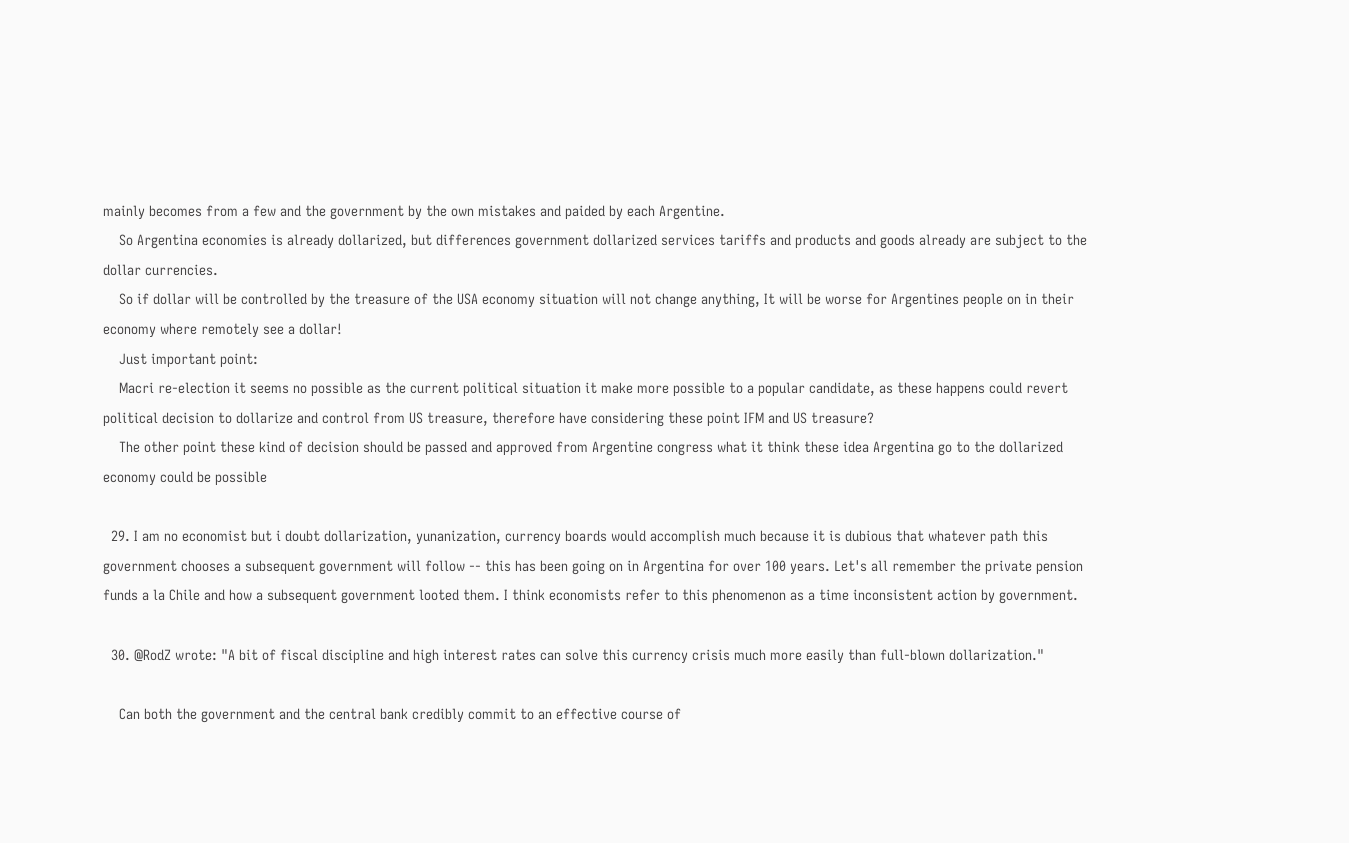mainly becomes from a few and the government by the own mistakes and paided by each Argentine.
    So Argentina economies is already dollarized, but differences government dollarized services tariffs and products and goods already are subject to the dollar currencies.
    So if dollar will be controlled by the treasure of the USA economy situation will not change anything, It will be worse for Argentines people on in their economy where remotely see a dollar!
    Just important point:
    Macri re-election it seems no possible as the current political situation it make more possible to a popular candidate, as these happens could revert political decision to dollarize and control from US treasure, therefore have considering these point IFM and US treasure?
    The other point these kind of decision should be passed and approved from Argentine congress what it think these idea Argentina go to the dollarized economy could be possible

  29. I am no economist but i doubt dollarization, yunanization, currency boards would accomplish much because it is dubious that whatever path this government chooses a subsequent government will follow -- this has been going on in Argentina for over 100 years. Let's all remember the private pension funds a la Chile and how a subsequent government looted them. I think economists refer to this phenomenon as a time inconsistent action by government.

  30. @RodZ wrote: "A bit of fiscal discipline and high interest rates can solve this currency crisis much more easily than full-blown dollarization."

    Can both the government and the central bank credibly commit to an effective course of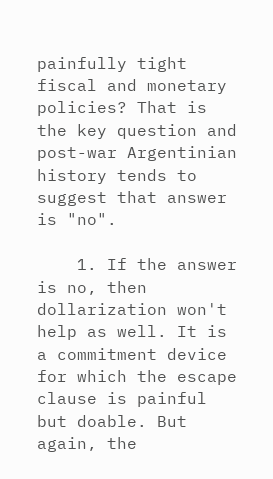painfully tight fiscal and monetary policies? That is the key question and post-war Argentinian history tends to suggest that answer is "no".

    1. If the answer is no, then dollarization won't help as well. It is a commitment device for which the escape clause is painful but doable. But again, the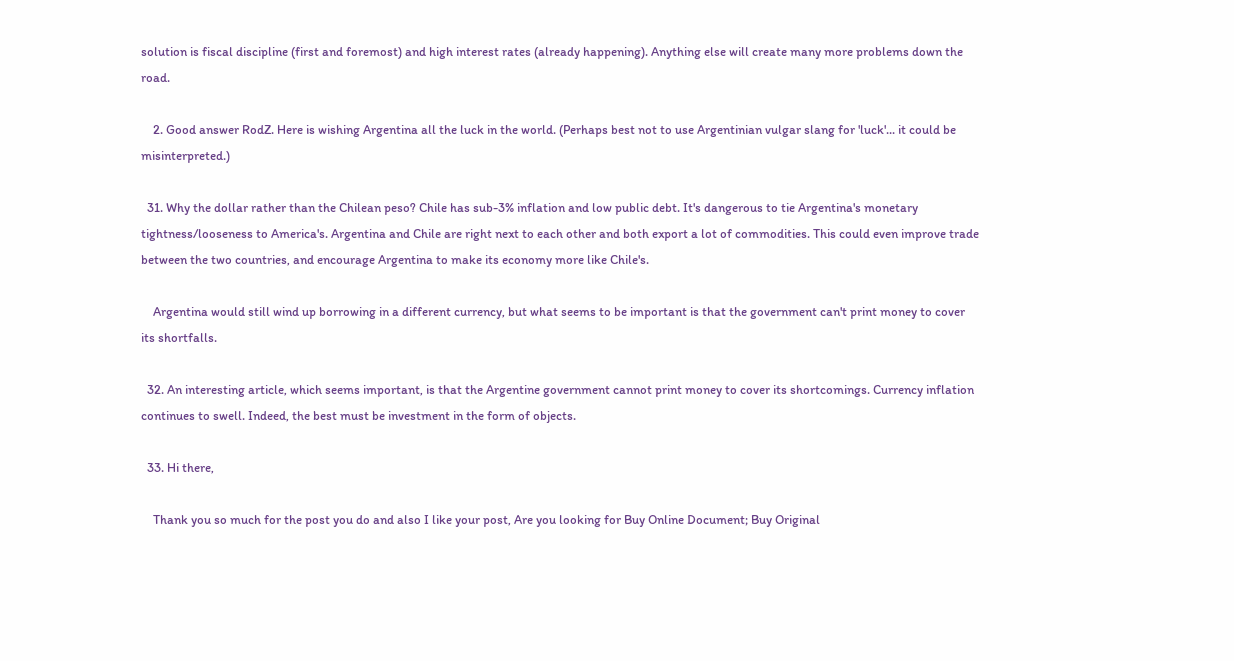solution is fiscal discipline (first and foremost) and high interest rates (already happening). Anything else will create many more problems down the road.

    2. Good answer RodZ. Here is wishing Argentina all the luck in the world. (Perhaps best not to use Argentinian vulgar slang for 'luck'... it could be misinterpreted.)

  31. Why the dollar rather than the Chilean peso? Chile has sub-3% inflation and low public debt. It's dangerous to tie Argentina's monetary tightness/looseness to America's. Argentina and Chile are right next to each other and both export a lot of commodities. This could even improve trade between the two countries, and encourage Argentina to make its economy more like Chile's.

    Argentina would still wind up borrowing in a different currency, but what seems to be important is that the government can't print money to cover its shortfalls.

  32. An interesting article, which seems important, is that the Argentine government cannot print money to cover its shortcomings. Currency inflation continues to swell. Indeed, the best must be investment in the form of objects.

  33. Hi there,

    Thank you so much for the post you do and also I like your post, Are you looking for Buy Online Document; Buy Original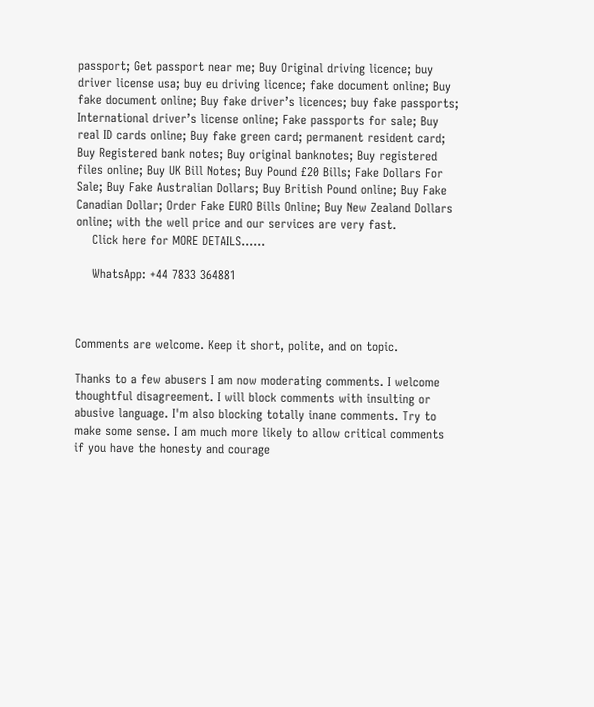passport; Get passport near me; Buy Original driving licence; buy driver license usa; buy eu driving licence; fake document online; Buy fake document online; Buy fake driver’s licences; buy fake passports; International driver’s license online; Fake passports for sale; Buy real ID cards online; Buy fake green card; permanent resident card; Buy Registered bank notes; Buy original banknotes; Buy registered files online; Buy UK Bill Notes; Buy Pound £20 Bills; Fake Dollars For Sale; Buy Fake Australian Dollars; Buy British Pound online; Buy Fake Canadian Dollar; Order Fake EURO Bills Online; Buy New Zealand Dollars online; with the well price and our services are very fast.
    Click here for MORE DETAILS......

    WhatsApp: +44 7833 364881



Comments are welcome. Keep it short, polite, and on topic.

Thanks to a few abusers I am now moderating comments. I welcome thoughtful disagreement. I will block comments with insulting or abusive language. I'm also blocking totally inane comments. Try to make some sense. I am much more likely to allow critical comments if you have the honesty and courage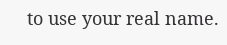to use your real name.